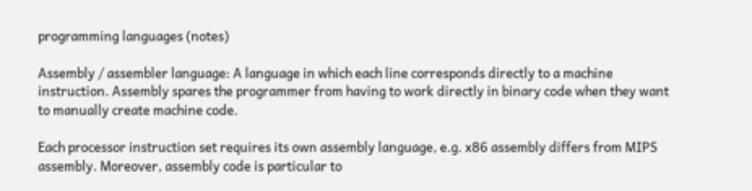programming languages (notes)

Assembly / assembler language: A language in which each line corresponds directly to a machine instruction. Assembly spares the programmer from having to work directly in binary code when they want to manually create machine code.

Each processor instruction set requires its own assembly language, e.g. x86 assembly differs from MIPS assembly. Moreover, assembly code is particular to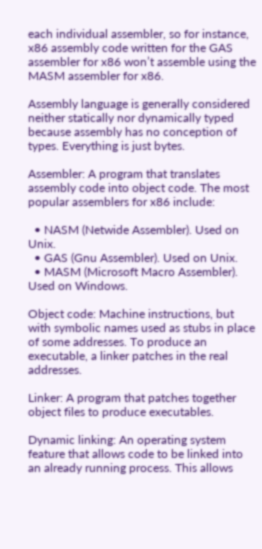each individual assembler, so for instance, x86 assembly code written for the GAS assembler for x86 won’t assemble using the MASM assembler for x86.

Assembly language is generally considered neither statically nor dynamically typed because assembly has no conception of types. Everything is just bytes.

Assembler: A program that translates assembly code into object code. The most popular assemblers for x86 include:

  • NASM (Netwide Assembler). Used on Unix.
  • GAS (Gnu Assembler). Used on Unix.
  • MASM (Microsoft Macro Assembler). Used on Windows.

Object code: Machine instructions, but with symbolic names used as stubs in place of some addresses. To produce an executable, a linker patches in the real addresses.

Linker: A program that patches together object files to produce executables.

Dynamic linking: An operating system feature that allows code to be linked into an already running process. This allows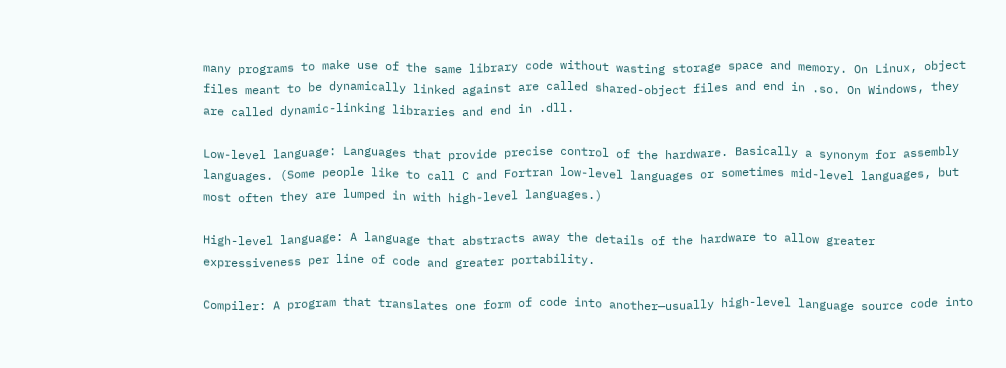many programs to make use of the same library code without wasting storage space and memory. On Linux, object files meant to be dynamically linked against are called shared-object files and end in .so. On Windows, they are called dynamic-linking libraries and end in .dll.

Low-level language: Languages that provide precise control of the hardware. Basically a synonym for assembly languages. (Some people like to call C and Fortran low-level languages or sometimes mid-level languages, but most often they are lumped in with high-level languages.)

High-level language: A language that abstracts away the details of the hardware to allow greater expressiveness per line of code and greater portability.

Compiler: A program that translates one form of code into another—usually high-level language source code into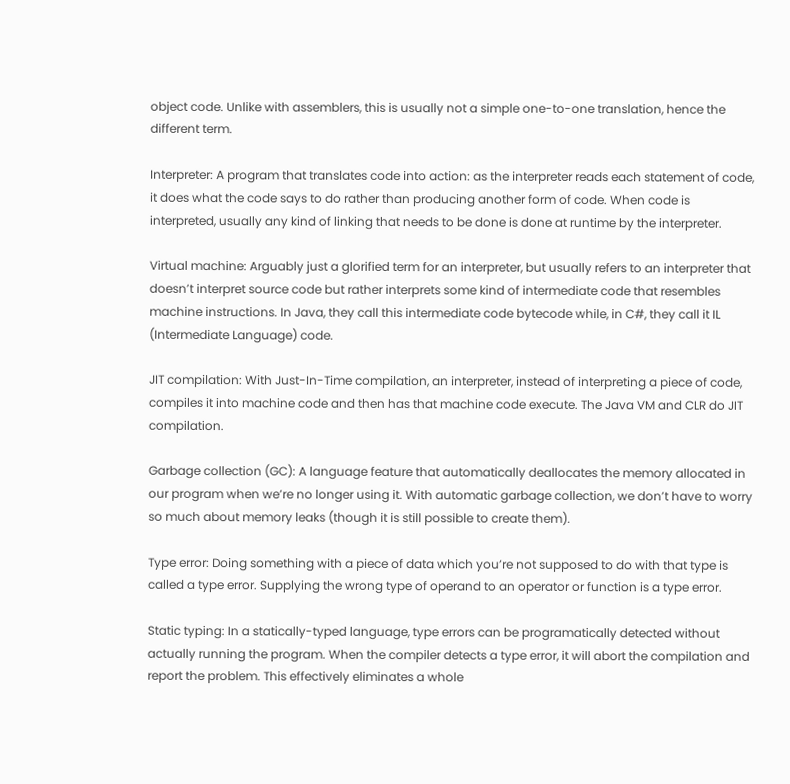object code. Unlike with assemblers, this is usually not a simple one-to-one translation, hence the different term.

Interpreter: A program that translates code into action: as the interpreter reads each statement of code, it does what the code says to do rather than producing another form of code. When code is interpreted, usually any kind of linking that needs to be done is done at runtime by the interpreter.

Virtual machine: Arguably just a glorified term for an interpreter, but usually refers to an interpreter that doesn’t interpret source code but rather interprets some kind of intermediate code that resembles machine instructions. In Java, they call this intermediate code bytecode while, in C#, they call it IL (Intermediate Language) code.

JIT compilation: With Just-In-Time compilation, an interpreter, instead of interpreting a piece of code, compiles it into machine code and then has that machine code execute. The Java VM and CLR do JIT compilation.

Garbage collection (GC): A language feature that automatically deallocates the memory allocated in our program when we’re no longer using it. With automatic garbage collection, we don’t have to worry so much about memory leaks (though it is still possible to create them).

Type error: Doing something with a piece of data which you’re not supposed to do with that type is called a type error. Supplying the wrong type of operand to an operator or function is a type error.

Static typing: In a statically-typed language, type errors can be programatically detected without actually running the program. When the compiler detects a type error, it will abort the compilation and report the problem. This effectively eliminates a whole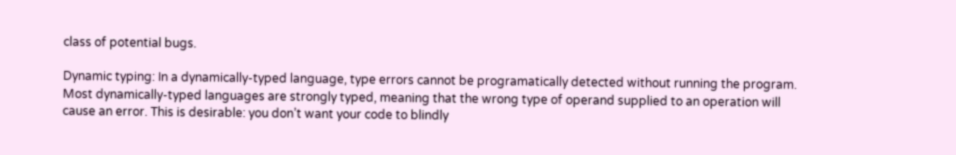class of potential bugs.

Dynamic typing: In a dynamically-typed language, type errors cannot be programatically detected without running the program. Most dynamically-typed languages are strongly typed, meaning that the wrong type of operand supplied to an operation will cause an error. This is desirable: you don’t want your code to blindly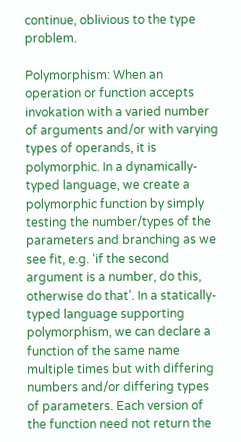continue, oblivious to the type problem.

Polymorphism: When an operation or function accepts invokation with a varied number of arguments and/or with varying types of operands, it is polymorphic. In a dynamically-typed language, we create a polymorphic function by simply testing the number/types of the parameters and branching as we see fit, e.g. ‘if the second argument is a number, do this, otherwise do that’. In a statically-typed language supporting polymorphism, we can declare a function of the same name multiple times but with differing numbers and/or differing types of parameters. Each version of the function need not return the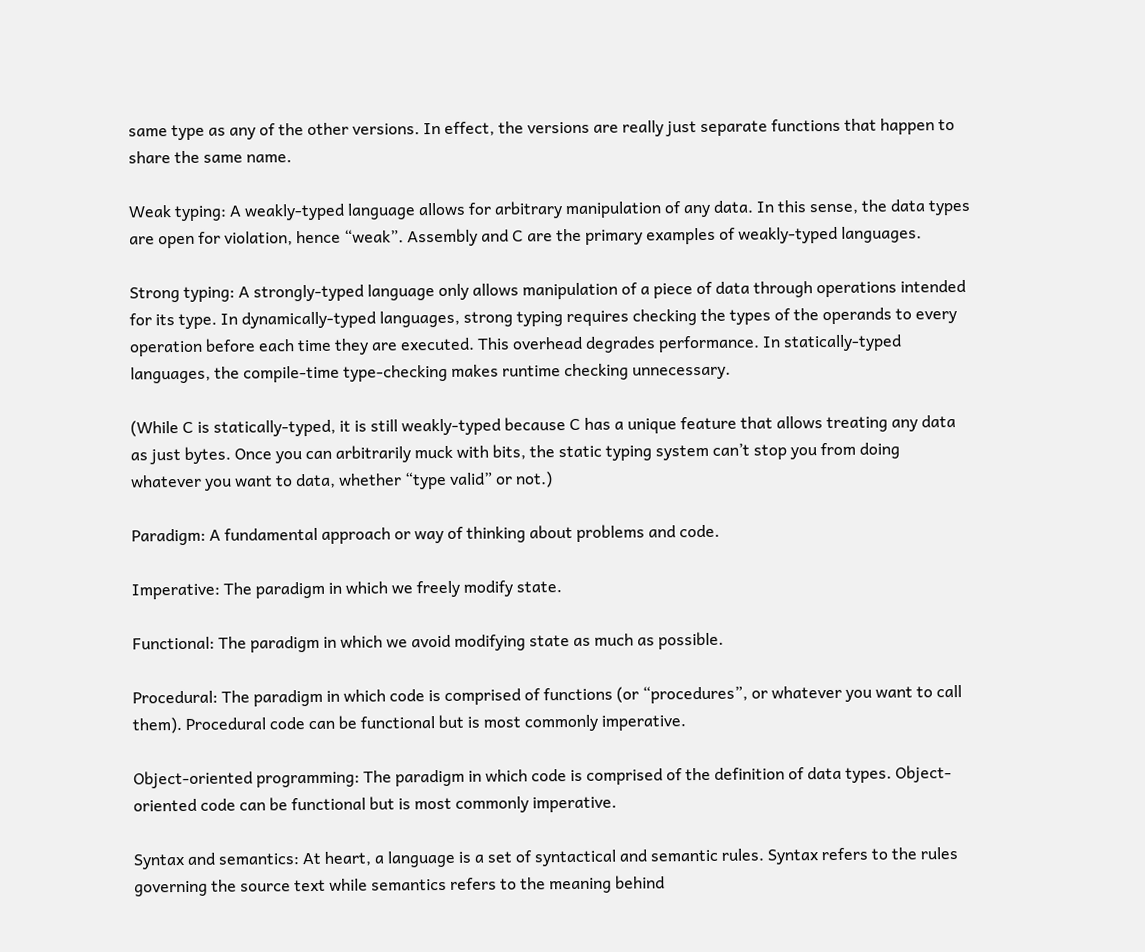same type as any of the other versions. In effect, the versions are really just separate functions that happen to share the same name.

Weak typing: A weakly-typed language allows for arbitrary manipulation of any data. In this sense, the data types are open for violation, hence “weak”. Assembly and C are the primary examples of weakly-typed languages.

Strong typing: A strongly-typed language only allows manipulation of a piece of data through operations intended for its type. In dynamically-typed languages, strong typing requires checking the types of the operands to every operation before each time they are executed. This overhead degrades performance. In statically-typed languages, the compile-time type-checking makes runtime checking unnecessary.

(While C is statically-typed, it is still weakly-typed because C has a unique feature that allows treating any data as just bytes. Once you can arbitrarily muck with bits, the static typing system can’t stop you from doing whatever you want to data, whether “type valid” or not.)

Paradigm: A fundamental approach or way of thinking about problems and code.

Imperative: The paradigm in which we freely modify state.

Functional: The paradigm in which we avoid modifying state as much as possible.

Procedural: The paradigm in which code is comprised of functions (or “procedures”, or whatever you want to call them). Procedural code can be functional but is most commonly imperative.

Object-oriented programming: The paradigm in which code is comprised of the definition of data types. Object-oriented code can be functional but is most commonly imperative.

Syntax and semantics: At heart, a language is a set of syntactical and semantic rules. Syntax refers to the rules governing the source text while semantics refers to the meaning behind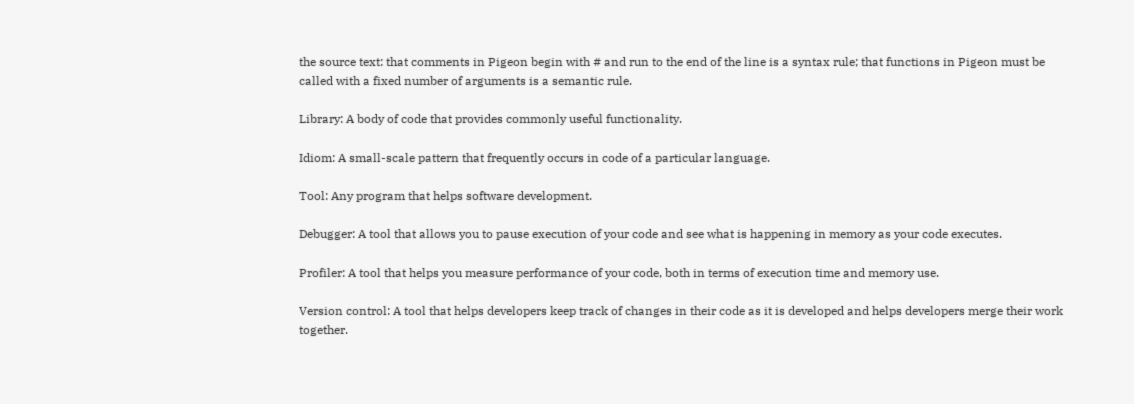the source text: that comments in Pigeon begin with # and run to the end of the line is a syntax rule; that functions in Pigeon must be called with a fixed number of arguments is a semantic rule.

Library: A body of code that provides commonly useful functionality.

Idiom: A small-scale pattern that frequently occurs in code of a particular language.

Tool: Any program that helps software development.

Debugger: A tool that allows you to pause execution of your code and see what is happening in memory as your code executes.

Profiler: A tool that helps you measure performance of your code, both in terms of execution time and memory use.

Version control: A tool that helps developers keep track of changes in their code as it is developed and helps developers merge their work together.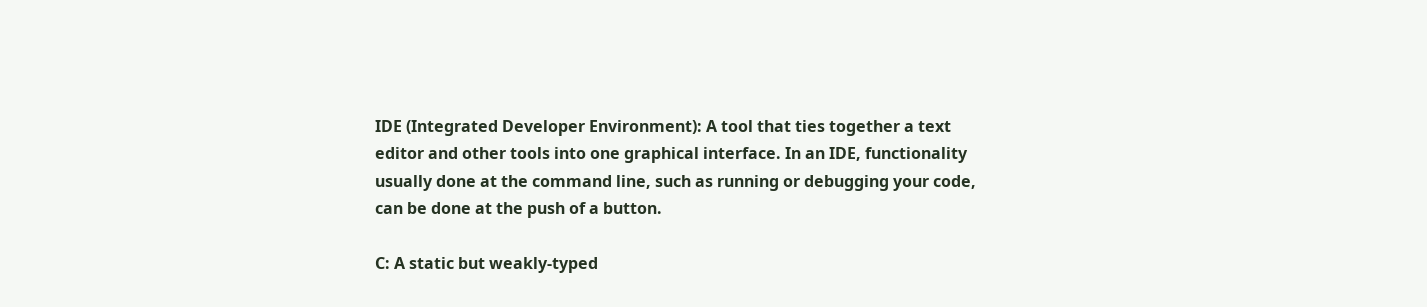IDE (Integrated Developer Environment): A tool that ties together a text editor and other tools into one graphical interface. In an IDE, functionality usually done at the command line, such as running or debugging your code, can be done at the push of a button.

C: A static but weakly-typed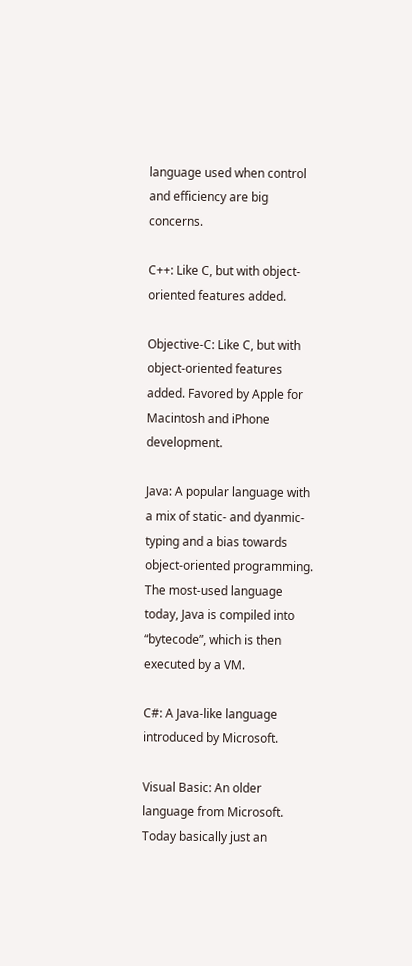language used when control and efficiency are big concerns.

C++: Like C, but with object-oriented features added.

Objective-C: Like C, but with object-oriented features added. Favored by Apple for Macintosh and iPhone development.

Java: A popular language with a mix of static- and dyanmic- typing and a bias towards object-oriented programming. The most-used language today, Java is compiled into “bytecode”, which is then executed by a VM.

C#: A Java-like language introduced by Microsoft.

Visual Basic: An older language from Microsoft. Today basically just an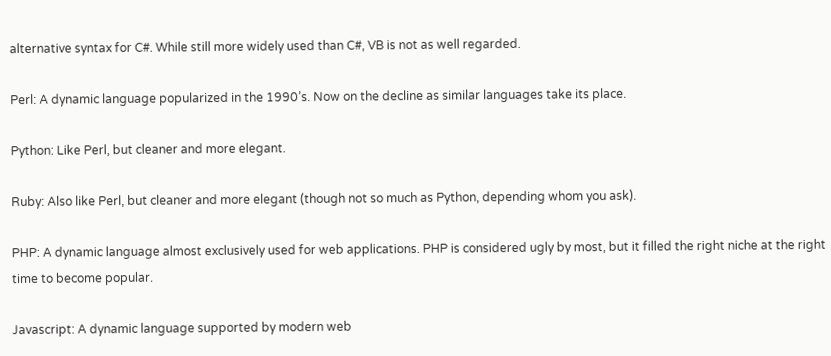alternative syntax for C#. While still more widely used than C#, VB is not as well regarded.

Perl: A dynamic language popularized in the 1990’s. Now on the decline as similar languages take its place.

Python: Like Perl, but cleaner and more elegant.

Ruby: Also like Perl, but cleaner and more elegant (though not so much as Python, depending whom you ask).

PHP: A dynamic language almost exclusively used for web applications. PHP is considered ugly by most, but it filled the right niche at the right time to become popular.

Javascript: A dynamic language supported by modern web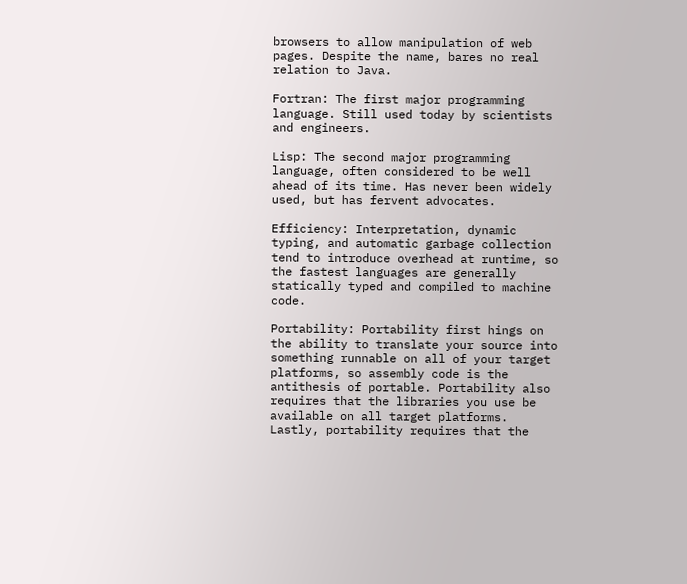browsers to allow manipulation of web pages. Despite the name, bares no real relation to Java.

Fortran: The first major programming language. Still used today by scientists and engineers.

Lisp: The second major programming language, often considered to be well ahead of its time. Has never been widely used, but has fervent advocates.

Efficiency: Interpretation, dynamic typing, and automatic garbage collection tend to introduce overhead at runtime, so the fastest languages are generally statically typed and compiled to machine code.

Portability: Portability first hings on the ability to translate your source into something runnable on all of your target platforms, so assembly code is the antithesis of portable. Portability also requires that the libraries you use be available on all target platforms. Lastly, portability requires that the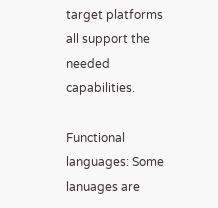target platforms all support the needed capabilities.

Functional languages: Some lanuages are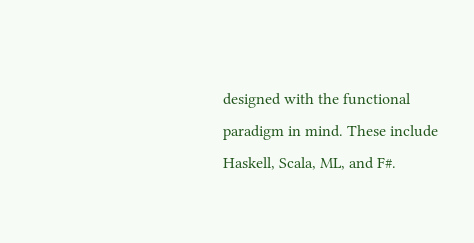designed with the functional paradigm in mind. These include Haskell, Scala, ML, and F#.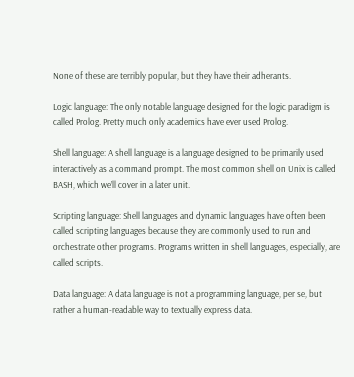None of these are terribly popular, but they have their adherants.

Logic language: The only notable language designed for the logic paradigm is called Prolog. Pretty much only academics have ever used Prolog.

Shell language: A shell language is a language designed to be primarily used interactively as a command prompt. The most common shell on Unix is called BASH, which we’ll cover in a later unit.

Scripting language: Shell languages and dynamic languages have often been called scripting languages because they are commonly used to run and orchestrate other programs. Programs written in shell languages, especially, are called scripts.

Data language: A data language is not a programming language, per se, but rather a human-readable way to textually express data.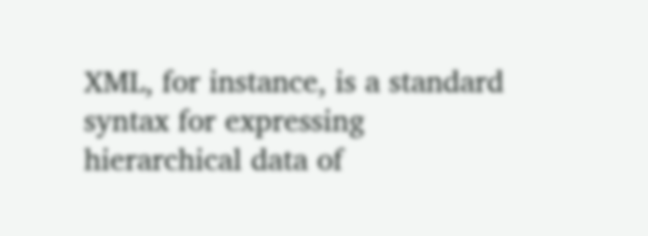XML, for instance, is a standard syntax for expressing hierarchical data of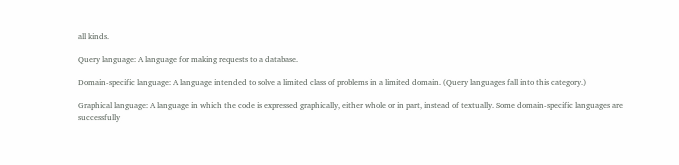all kinds.

Query language: A language for making requests to a database.

Domain-specific language: A language intended to solve a limited class of problems in a limited domain. (Query languages fall into this category.)

Graphical language: A language in which the code is expressed graphically, either whole or in part, instead of textually. Some domain-specific languages are successfully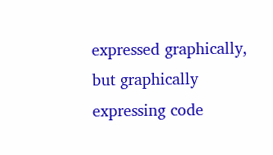expressed graphically, but graphically expressing code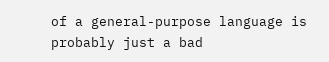of a general-purpose language is probably just a bad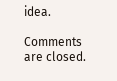idea.

Comments are closed.